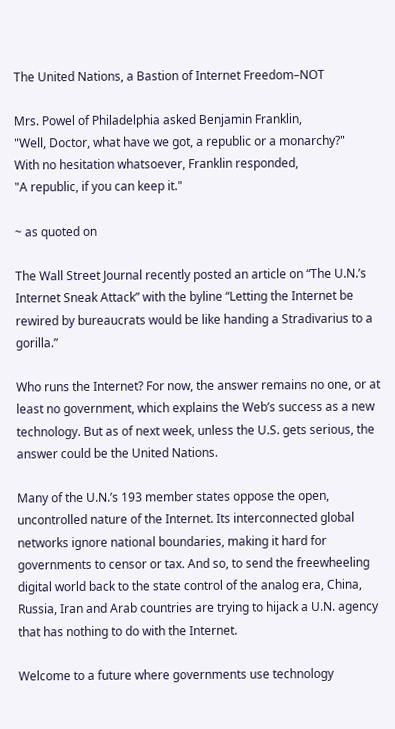The United Nations, a Bastion of Internet Freedom–NOT

Mrs. Powel of Philadelphia asked Benjamin Franklin,
"Well, Doctor, what have we got, a republic or a monarchy?"
With no hesitation whatsoever, Franklin responded,
"A republic, if you can keep it."

~ as quoted on

The Wall Street Journal recently posted an article on “The U.N.’s Internet Sneak Attack” with the byline “Letting the Internet be rewired by bureaucrats would be like handing a Stradivarius to a gorilla.”

Who runs the Internet? For now, the answer remains no one, or at least no government, which explains the Web’s success as a new technology. But as of next week, unless the U.S. gets serious, the answer could be the United Nations.

Many of the U.N.’s 193 member states oppose the open, uncontrolled nature of the Internet. Its interconnected global networks ignore national boundaries, making it hard for governments to censor or tax. And so, to send the freewheeling digital world back to the state control of the analog era, China, Russia, Iran and Arab countries are trying to hijack a U.N. agency that has nothing to do with the Internet.

Welcome to a future where governments use technology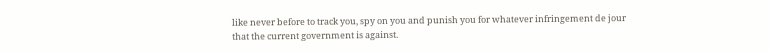like never before to track you, spy on you and punish you for whatever infringement de jour that the current government is against.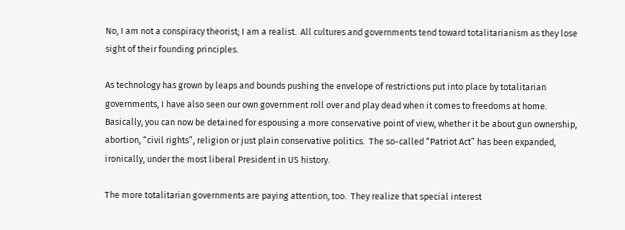No, I am not a conspiracy theorist; I am a realist.  All cultures and governments tend toward totalitarianism as they lose sight of their founding principles.

As technology has grown by leaps and bounds pushing the envelope of restrictions put into place by totalitarian governments, I have also seen our own government roll over and play dead when it comes to freedoms at home.  Basically, you can now be detained for espousing a more conservative point of view, whether it be about gun ownership, abortion, “civil rights”, religion or just plain conservative politics.  The so-called “Patriot Act” has been expanded, ironically, under the most liberal President in US history.

The more totalitarian governments are paying attention, too.  They realize that special interest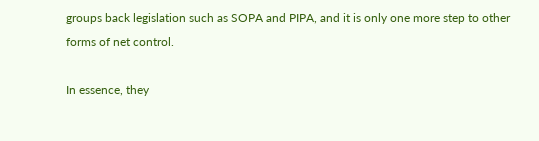groups back legislation such as SOPA and PIPA, and it is only one more step to other forms of net control.

In essence, they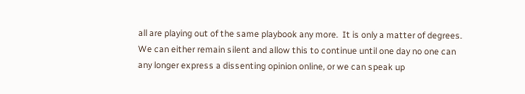all are playing out of the same playbook any more.  It is only a matter of degrees.  We can either remain silent and allow this to continue until one day no one can any longer express a dissenting opinion online, or we can speak up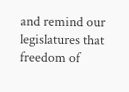and remind our legislatures that freedom of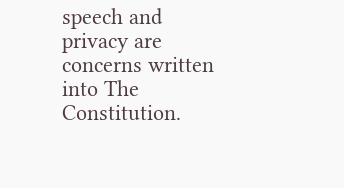speech and privacy are concerns written into The Constitution.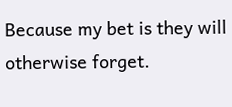Because my bet is they will otherwise forget.